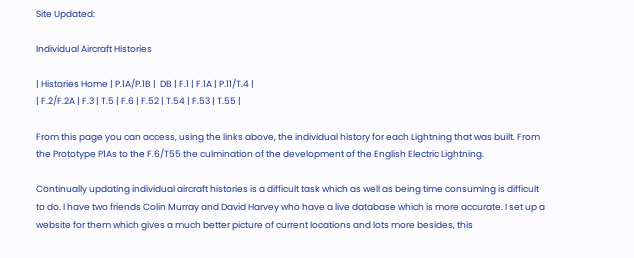Site Updated:

Individual Aircraft Histories

| Histories Home | P.1A/P.1B |  DB | F.1 | F.1A | P.11/T.4 |
| F.2/F.2A | F.3 | T.5 | F.6 | F.52 | T.54 | F.53 | T.55 |

From this page you can access, using the links above, the individual history for each Lightning that was built. From the Prototype P1As to the F.6/T55 the culmination of the development of the English Electric Lightning.

Continually updating individual aircraft histories is a difficult task which as well as being time consuming is difficult to do. I have two friends Colin Murray and David Harvey who have a live database which is more accurate. I set up a website for them which gives a much better picture of current locations and lots more besides, this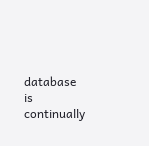database is continually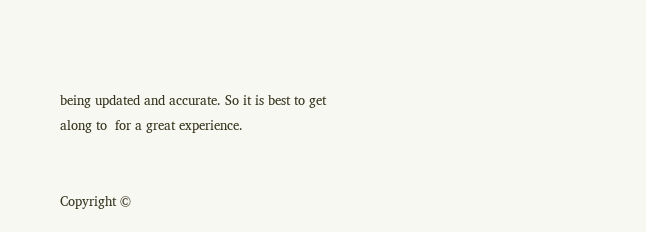being updated and accurate. So it is best to get along to  for a great experience.


Copyright ©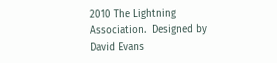2010 The Lightning Association.  Designed by David Evans